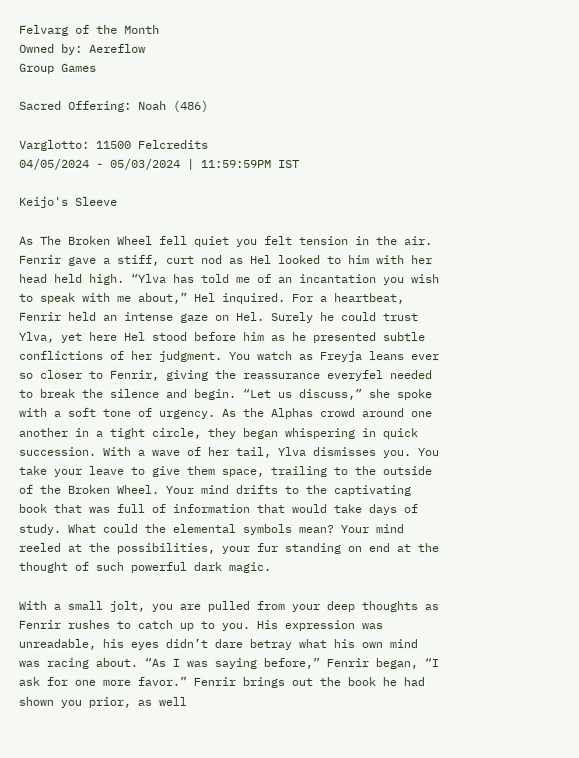Felvarg of the Month
Owned by: Aereflow
Group Games

Sacred Offering: Noah (486)

Varglotto: 11500 Felcredits
04/05/2024 - 05/03/2024 | 11:59:59PM IST

Keijo's Sleeve

As The Broken Wheel fell quiet you felt tension in the air. Fenrir gave a stiff, curt nod as Hel looked to him with her head held high. “Ylva has told me of an incantation you wish to speak with me about,” Hel inquired. For a heartbeat, Fenrir held an intense gaze on Hel. Surely he could trust Ylva, yet here Hel stood before him as he presented subtle conflictions of her judgment. You watch as Freyja leans ever so closer to Fenrir, giving the reassurance everyfel needed to break the silence and begin. “Let us discuss,” she spoke with a soft tone of urgency. As the Alphas crowd around one another in a tight circle, they began whispering in quick succession. With a wave of her tail, Ylva dismisses you. You take your leave to give them space, trailing to the outside of the Broken Wheel. Your mind drifts to the captivating book that was full of information that would take days of study. What could the elemental symbols mean? Your mind reeled at the possibilities, your fur standing on end at the thought of such powerful dark magic.

With a small jolt, you are pulled from your deep thoughts as Fenrir rushes to catch up to you. His expression was unreadable, his eyes didn’t dare betray what his own mind was racing about. “As I was saying before,” Fenrir began, “I ask for one more favor.” Fenrir brings out the book he had shown you prior, as well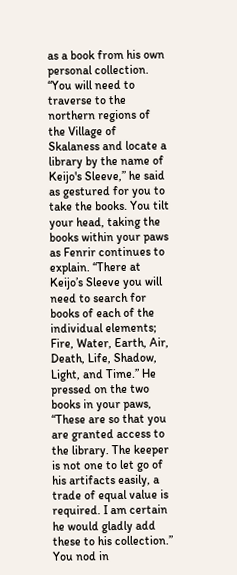as a book from his own personal collection. “You will need to traverse to the northern regions of the Village of Skalaness and locate a library by the name of Keijo's Sleeve,” he said as gestured for you to take the books. You tilt your head, taking the books within your paws as Fenrir continues to explain. “There at Keijo’s Sleeve you will need to search for books of each of the individual elements; Fire, Water, Earth, Air, Death, Life, Shadow, Light, and Time.” He pressed on the two books in your paws, “These are so that you are granted access to the library. The keeper is not one to let go of his artifacts easily, a trade of equal value is required. I am certain he would gladly add these to his collection.” You nod in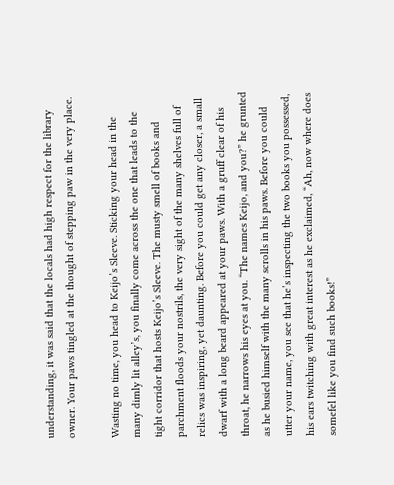understanding, it was said that the locals had high respect for the library owner. Your paws tingled at the thought of stepping paw in the very place.

Wasting no time, you head to Keijo’s Sleeve. Sticking your head in the many dimly lit alley’s, you finally come across the one that leads to the tight corridor that hosts Keijo’s Sleeve. The musty smell of books and parchment floods your nostrils, the very sight of the many shelves full of relics was inspiring, yet daunting. Before you could get any closer, a small dwarf with a long beard appeared at your paws. With a gruff clear of his throat, he narrows his eyes at you. “The names Keijo, and you?” he grunted as he busied himself with the many scrolls in his paws. Before you could utter your name, you see that he’s inspecting the two books you possessed, his ears twitching with great interest as he exclaimed, “Ah, now where does somefel like you find such books!”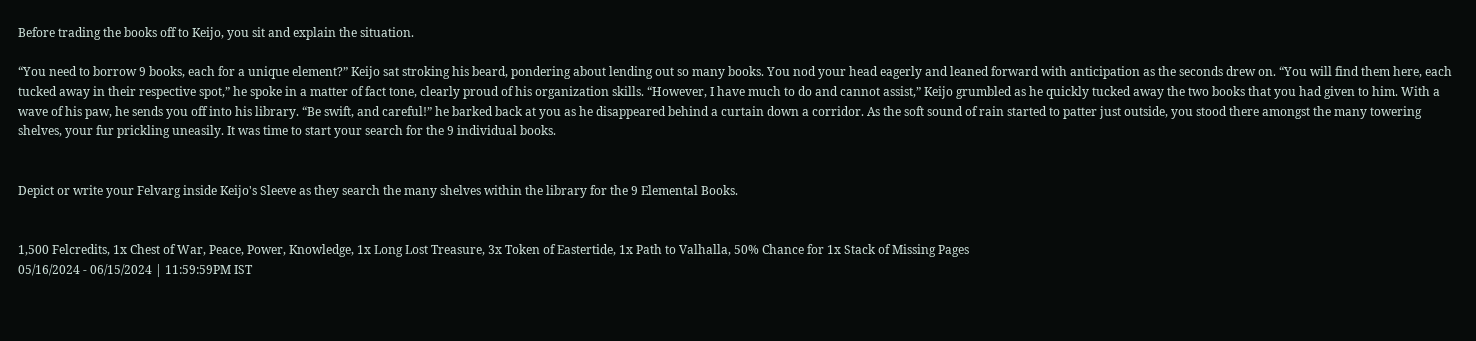Before trading the books off to Keijo, you sit and explain the situation.

“You need to borrow 9 books, each for a unique element?” Keijo sat stroking his beard, pondering about lending out so many books. You nod your head eagerly and leaned forward with anticipation as the seconds drew on. “You will find them here, each tucked away in their respective spot,” he spoke in a matter of fact tone, clearly proud of his organization skills. “However, I have much to do and cannot assist,” Keijo grumbled as he quickly tucked away the two books that you had given to him. With a wave of his paw, he sends you off into his library. “Be swift, and careful!” he barked back at you as he disappeared behind a curtain down a corridor. As the soft sound of rain started to patter just outside, you stood there amongst the many towering shelves, your fur prickling uneasily. It was time to start your search for the 9 individual books.


Depict or write your Felvarg inside Keijo's Sleeve as they search the many shelves within the library for the 9 Elemental Books.


1,500 Felcredits, 1x Chest of War, Peace, Power, Knowledge, 1x Long Lost Treasure, 3x Token of Eastertide, 1x Path to Valhalla, 50% Chance for 1x Stack of Missing Pages
05/16/2024 - 06/15/2024 | 11:59:59PM IST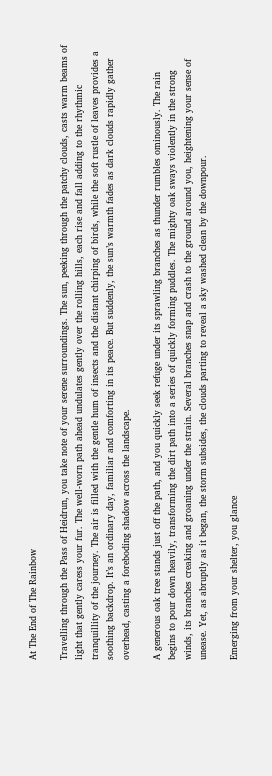At The End of The Rainbow

Travelling through the Pass of Heidrun, you take note of your serene surroundings. The sun, peeking through the patchy clouds, casts warm beams of light that gently caress your fur. The well-worn path ahead undulates gently over the rolling hills, each rise and fall adding to the rhythmic tranquillity of the journey. The air is filled with the gentle hum of insects and the distant chirping of birds, while the soft rustle of leaves provides a soothing backdrop. It’s an ordinary day, familiar and comforting in its peace. But suddenly, the sun’s warmth fades as dark clouds rapidly gather overhead, casting a foreboding shadow across the landscape.

A generous oak tree stands just off the path, and you quickly seek refuge under its sprawling branches as thunder rumbles ominously. The rain begins to pour down heavily, transforming the dirt path into a series of quickly forming puddles. The mighty oak sways violently in the strong winds, its branches creaking and groaning under the strain. Several branches snap and crash to the ground around you, heightening your sense of unease. Yet, as abruptly as it began, the storm subsides, the clouds parting to reveal a sky washed clean by the downpour.

Emerging from your shelter, you glance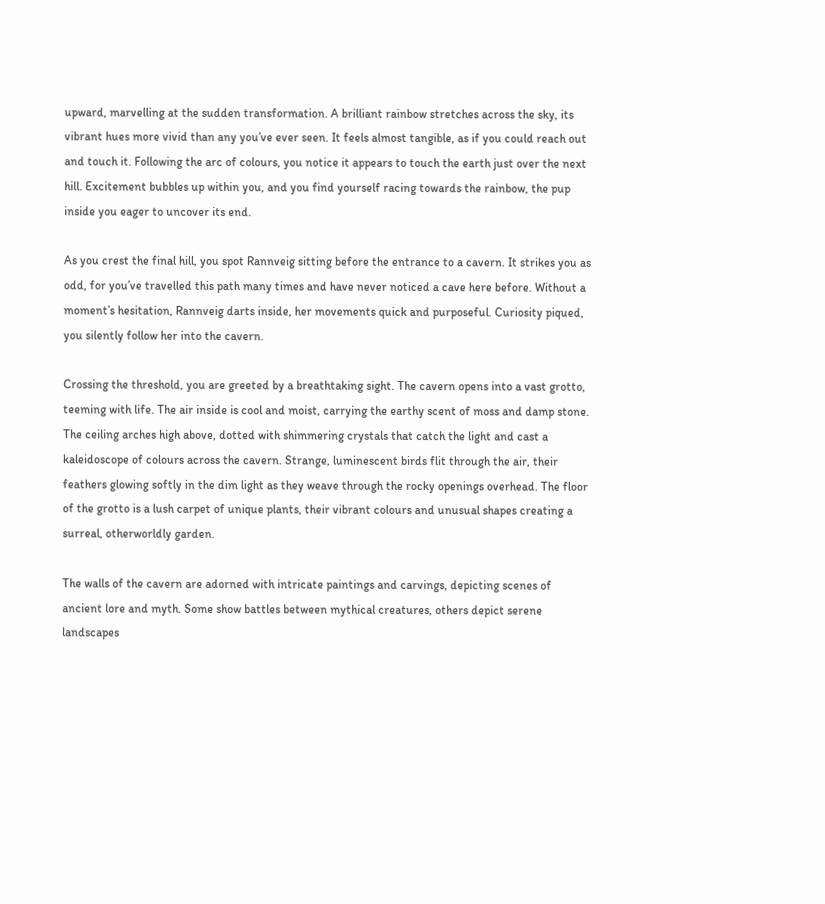upward, marvelling at the sudden transformation. A brilliant rainbow stretches across the sky, its vibrant hues more vivid than any you’ve ever seen. It feels almost tangible, as if you could reach out and touch it. Following the arc of colours, you notice it appears to touch the earth just over the next hill. Excitement bubbles up within you, and you find yourself racing towards the rainbow, the pup inside you eager to uncover its end.

As you crest the final hill, you spot Rannveig sitting before the entrance to a cavern. It strikes you as odd, for you’ve travelled this path many times and have never noticed a cave here before. Without a moment’s hesitation, Rannveig darts inside, her movements quick and purposeful. Curiosity piqued, you silently follow her into the cavern.

Crossing the threshold, you are greeted by a breathtaking sight. The cavern opens into a vast grotto, teeming with life. The air inside is cool and moist, carrying the earthy scent of moss and damp stone. The ceiling arches high above, dotted with shimmering crystals that catch the light and cast a kaleidoscope of colours across the cavern. Strange, luminescent birds flit through the air, their feathers glowing softly in the dim light as they weave through the rocky openings overhead. The floor of the grotto is a lush carpet of unique plants, their vibrant colours and unusual shapes creating a surreal, otherworldly garden.

The walls of the cavern are adorned with intricate paintings and carvings, depicting scenes of ancient lore and myth. Some show battles between mythical creatures, others depict serene landscapes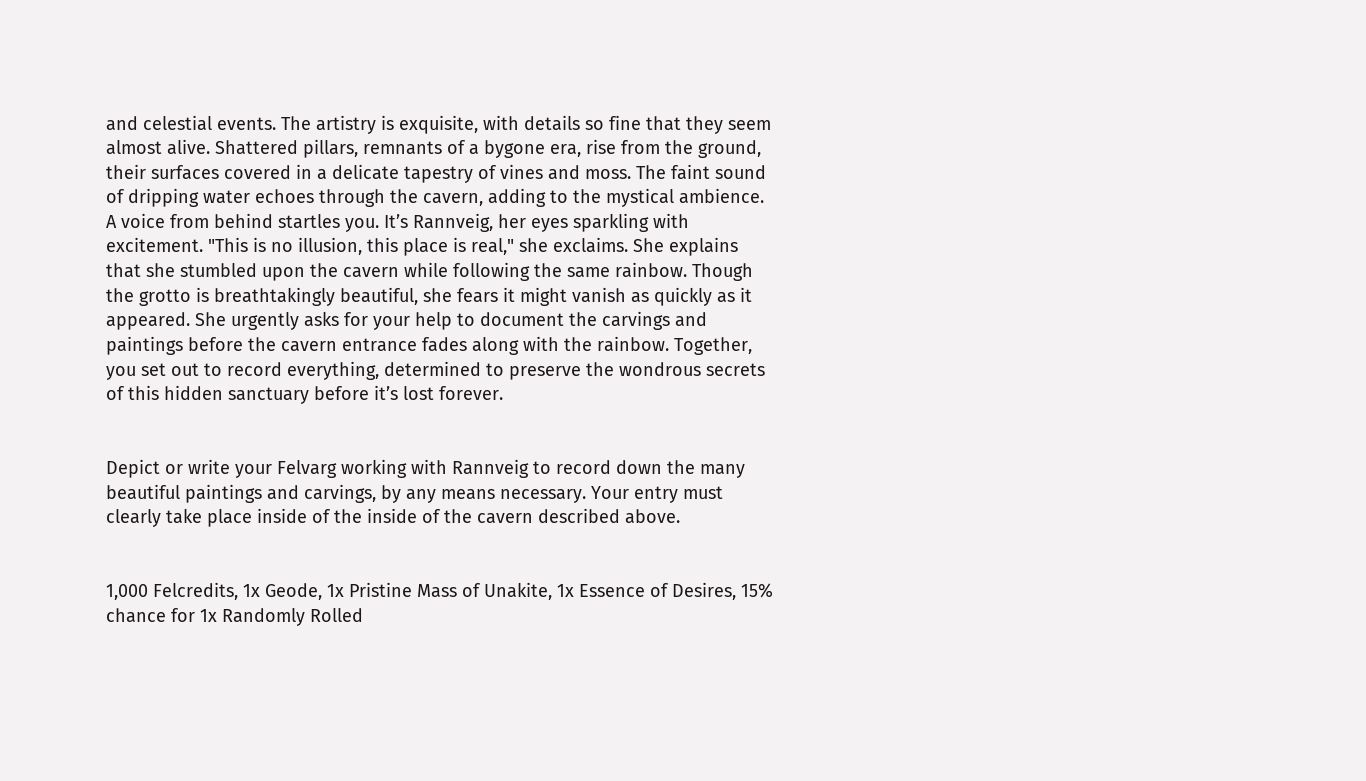and celestial events. The artistry is exquisite, with details so fine that they seem almost alive. Shattered pillars, remnants of a bygone era, rise from the ground, their surfaces covered in a delicate tapestry of vines and moss. The faint sound of dripping water echoes through the cavern, adding to the mystical ambience. A voice from behind startles you. It’s Rannveig, her eyes sparkling with excitement. "This is no illusion, this place is real," she exclaims. She explains that she stumbled upon the cavern while following the same rainbow. Though the grotto is breathtakingly beautiful, she fears it might vanish as quickly as it appeared. She urgently asks for your help to document the carvings and paintings before the cavern entrance fades along with the rainbow. Together, you set out to record everything, determined to preserve the wondrous secrets of this hidden sanctuary before it’s lost forever.


Depict or write your Felvarg working with Rannveig to record down the many beautiful paintings and carvings, by any means necessary. Your entry must clearly take place inside of the inside of the cavern described above.


1,000 Felcredits, 1x Geode, 1x Pristine Mass of Unakite, 1x Essence of Desires, 15% chance for 1x Randomly Rolled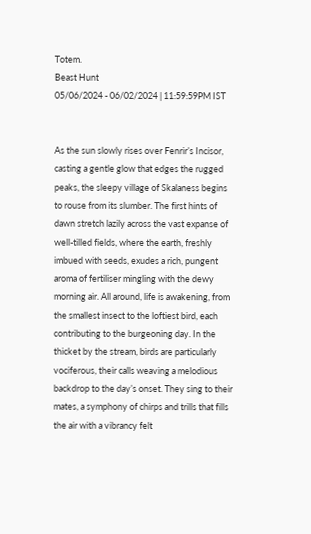Totem.
Beast Hunt
05/06/2024 - 06/02/2024 | 11:59:59PM IST


As the sun slowly rises over Fenrir’s Incisor, casting a gentle glow that edges the rugged peaks, the sleepy village of Skalaness begins to rouse from its slumber. The first hints of dawn stretch lazily across the vast expanse of well-tilled fields, where the earth, freshly imbued with seeds, exudes a rich, pungent aroma of fertiliser mingling with the dewy morning air. All around, life is awakening, from the smallest insect to the loftiest bird, each contributing to the burgeoning day. In the thicket by the stream, birds are particularly vociferous, their calls weaving a melodious backdrop to the day’s onset. They sing to their mates, a symphony of chirps and trills that fills the air with a vibrancy felt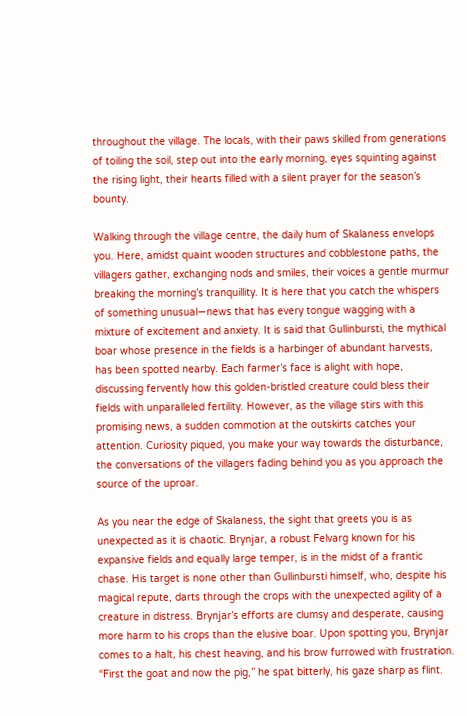throughout the village. The locals, with their paws skilled from generations of toiling the soil, step out into the early morning, eyes squinting against the rising light, their hearts filled with a silent prayer for the season’s bounty.

Walking through the village centre, the daily hum of Skalaness envelops you. Here, amidst quaint wooden structures and cobblestone paths, the villagers gather, exchanging nods and smiles, their voices a gentle murmur breaking the morning’s tranquillity. It is here that you catch the whispers of something unusual—news that has every tongue wagging with a mixture of excitement and anxiety. It is said that Gullinbursti, the mythical boar whose presence in the fields is a harbinger of abundant harvests, has been spotted nearby. Each farmer’s face is alight with hope, discussing fervently how this golden-bristled creature could bless their fields with unparalleled fertility. However, as the village stirs with this promising news, a sudden commotion at the outskirts catches your attention. Curiosity piqued, you make your way towards the disturbance, the conversations of the villagers fading behind you as you approach the source of the uproar.

As you near the edge of Skalaness, the sight that greets you is as unexpected as it is chaotic. Brynjar, a robust Felvarg known for his expansive fields and equally large temper, is in the midst of a frantic chase. His target is none other than Gullinbursti himself, who, despite his magical repute, darts through the crops with the unexpected agility of a creature in distress. Brynjar’s efforts are clumsy and desperate, causing more harm to his crops than the elusive boar. Upon spotting you, Brynjar comes to a halt, his chest heaving, and his brow furrowed with frustration. “First the goat and now the pig,” he spat bitterly, his gaze sharp as flint.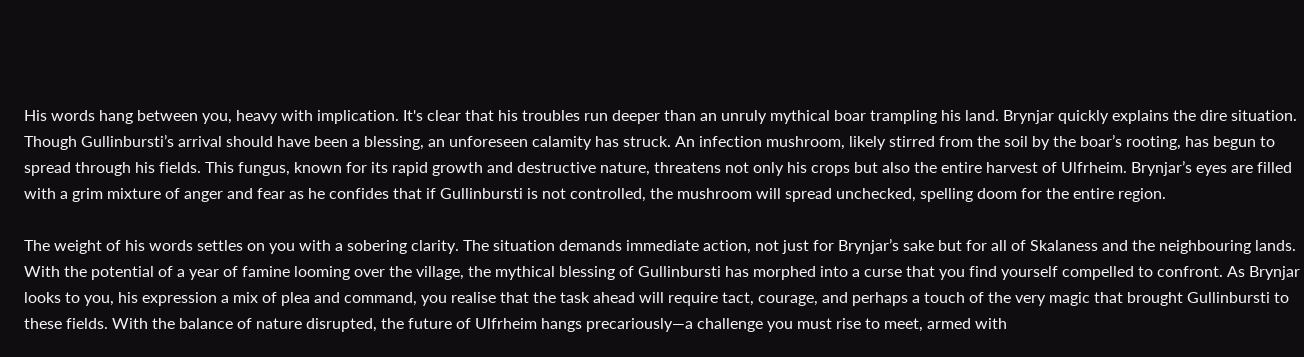His words hang between you, heavy with implication. It's clear that his troubles run deeper than an unruly mythical boar trampling his land. Brynjar quickly explains the dire situation. Though Gullinbursti’s arrival should have been a blessing, an unforeseen calamity has struck. An infection mushroom, likely stirred from the soil by the boar’s rooting, has begun to spread through his fields. This fungus, known for its rapid growth and destructive nature, threatens not only his crops but also the entire harvest of Ulfrheim. Brynjar’s eyes are filled with a grim mixture of anger and fear as he confides that if Gullinbursti is not controlled, the mushroom will spread unchecked, spelling doom for the entire region.

The weight of his words settles on you with a sobering clarity. The situation demands immediate action, not just for Brynjar’s sake but for all of Skalaness and the neighbouring lands. With the potential of a year of famine looming over the village, the mythical blessing of Gullinbursti has morphed into a curse that you find yourself compelled to confront. As Brynjar looks to you, his expression a mix of plea and command, you realise that the task ahead will require tact, courage, and perhaps a touch of the very magic that brought Gullinbursti to these fields. With the balance of nature disrupted, the future of Ulfrheim hangs precariously—a challenge you must rise to meet, armed with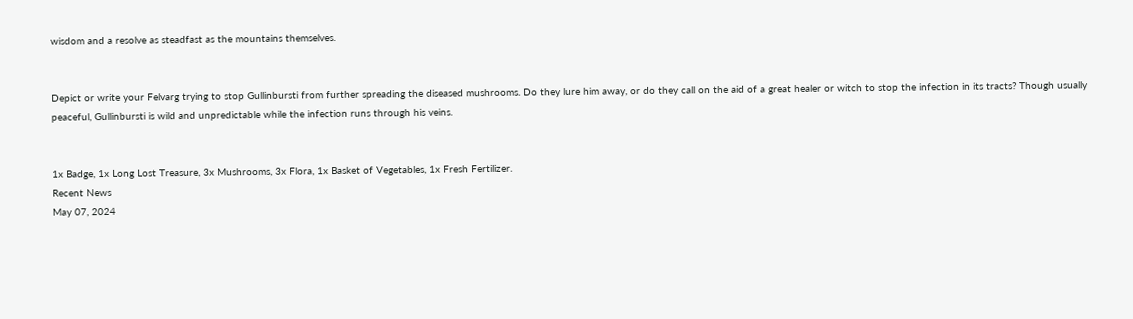wisdom and a resolve as steadfast as the mountains themselves.


Depict or write your Felvarg trying to stop Gullinbursti from further spreading the diseased mushrooms. Do they lure him away, or do they call on the aid of a great healer or witch to stop the infection in its tracts? Though usually peaceful, Gullinbursti is wild and unpredictable while the infection runs through his veins.


1x Badge, 1x Long Lost Treasure, 3x Mushrooms, 3x Flora, 1x Basket of Vegetables, 1x Fresh Fertilizer.
Recent News
May 07, 2024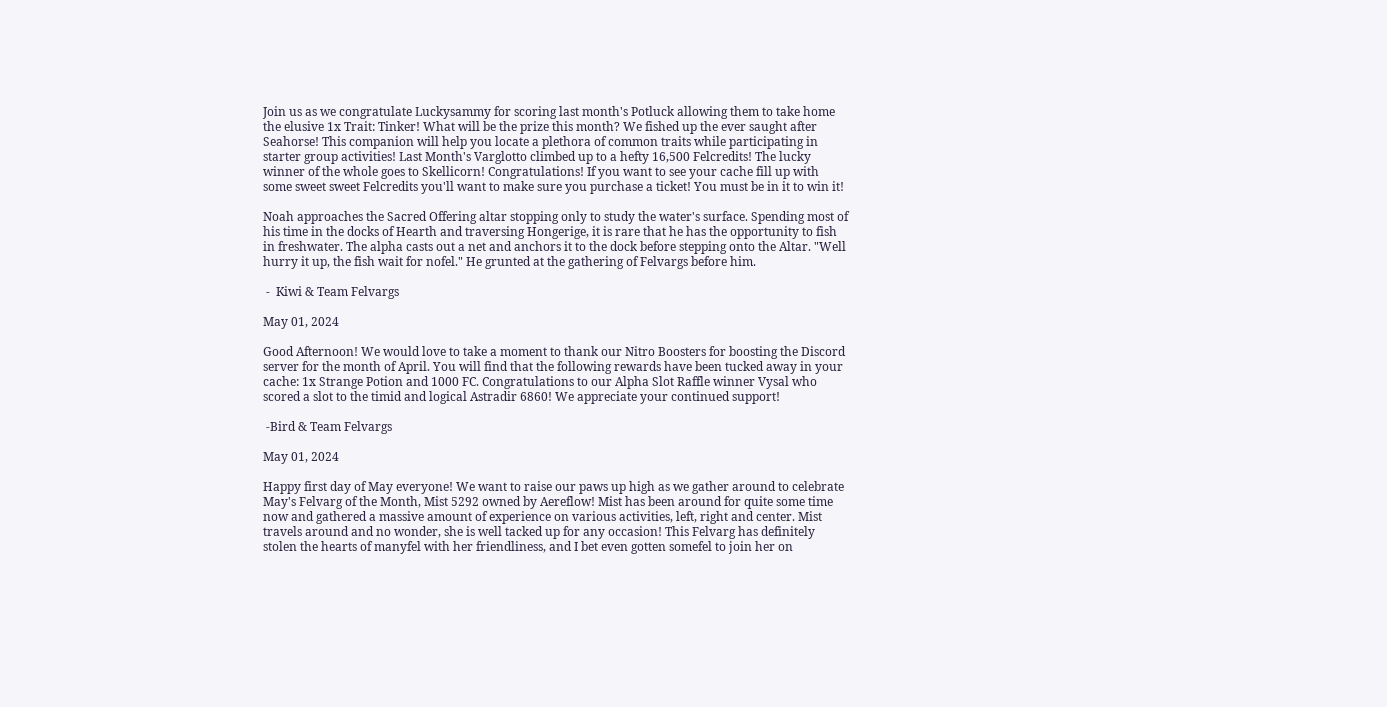Join us as we congratulate Luckysammy for scoring last month's Potluck allowing them to take home the elusive 1x Trait: Tinker! What will be the prize this month? We fished up the ever saught after Seahorse! This companion will help you locate a plethora of common traits while participating in starter group activities! Last Month's Varglotto climbed up to a hefty 16,500 Felcredits! The lucky winner of the whole goes to Skellicorn! Congratulations! If you want to see your cache fill up with some sweet sweet Felcredits you'll want to make sure you purchase a ticket! You must be in it to win it!

Noah approaches the Sacred Offering altar stopping only to study the water's surface. Spending most of his time in the docks of Hearth and traversing Hongerige, it is rare that he has the opportunity to fish in freshwater. The alpha casts out a net and anchors it to the dock before stepping onto the Altar. "Well hurry it up, the fish wait for nofel." He grunted at the gathering of Felvargs before him.

 -  Kiwi & Team Felvargs

May 01, 2024

Good Afternoon! We would love to take a moment to thank our Nitro Boosters for boosting the Discord server for the month of April. You will find that the following rewards have been tucked away in your cache: 1x Strange Potion and 1000 FC. Congratulations to our Alpha Slot Raffle winner Vysal who scored a slot to the timid and logical Astradir 6860! We appreciate your continued support!

 -Bird & Team Felvargs

May 01, 2024

Happy first day of May everyone! We want to raise our paws up high as we gather around to celebrate May's Felvarg of the Month, Mist 5292 owned by Aereflow! Mist has been around for quite some time now and gathered a massive amount of experience on various activities, left, right and center. Mist travels around and no wonder, she is well tacked up for any occasion! This Felvarg has definitely stolen the hearts of manyfel with her friendliness, and I bet even gotten somefel to join her on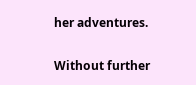her adventures.

Without further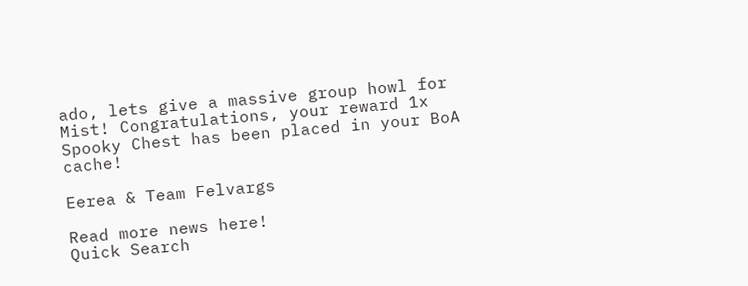ado, lets give a massive group howl for Mist! Congratulations, your reward 1x Spooky Chest has been placed in your BoA cache!

Eerea & Team Felvargs

Read more news here!
Quick Search